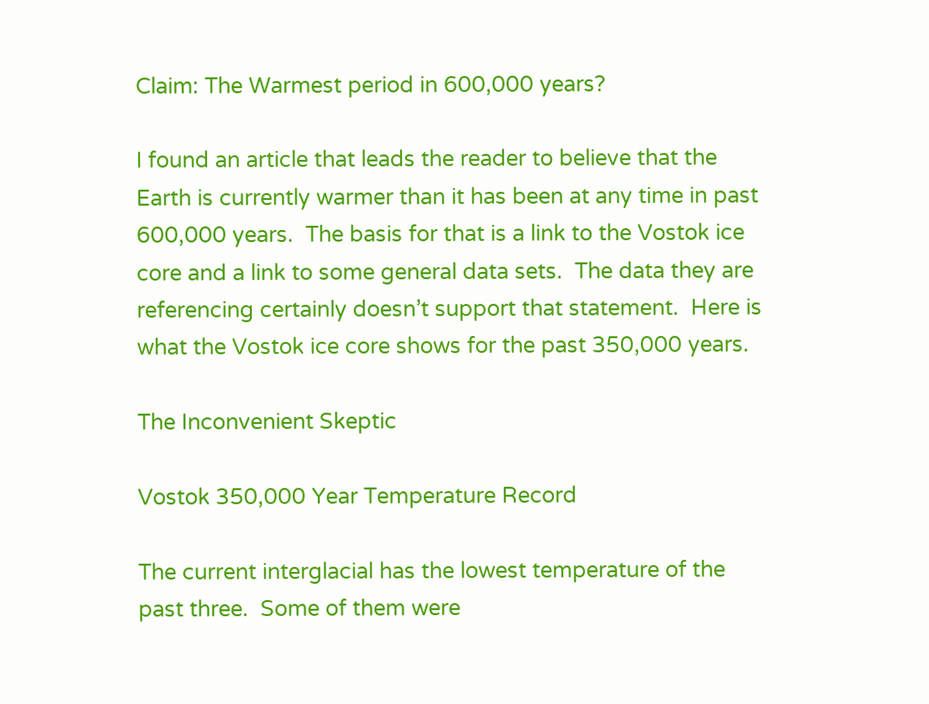Claim: The Warmest period in 600,000 years?

I found an article that leads the reader to believe that the Earth is currently warmer than it has been at any time in past 600,000 years.  The basis for that is a link to the Vostok ice core and a link to some general data sets.  The data they are referencing certainly doesn’t support that statement.  Here is what the Vostok ice core shows for the past 350,000 years.

The Inconvenient Skeptic

Vostok 350,000 Year Temperature Record

The current interglacial has the lowest temperature of the past three.  Some of them were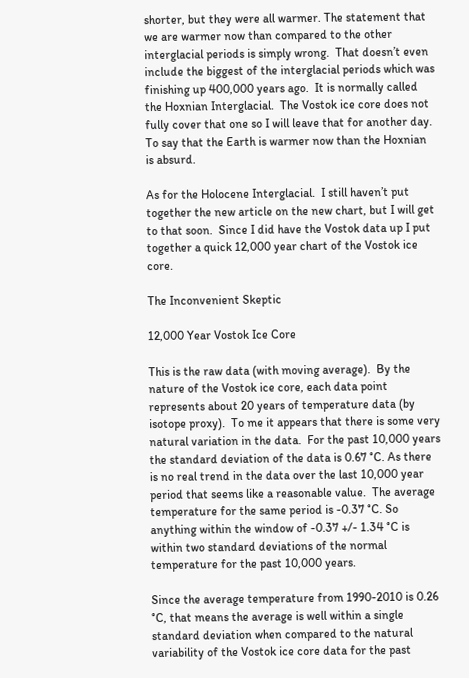shorter, but they were all warmer. The statement that we are warmer now than compared to the other interglacial periods is simply wrong.  That doesn’t even include the biggest of the interglacial periods which was finishing up 400,000 years ago.  It is normally called the Hoxnian Interglacial.  The Vostok ice core does not fully cover that one so I will leave that for another day.  To say that the Earth is warmer now than the Hoxnian is absurd.

As for the Holocene Interglacial.  I still haven’t put together the new article on the new chart, but I will get to that soon.  Since I did have the Vostok data up I put together a quick 12,000 year chart of the Vostok ice core.

The Inconvenient Skeptic

12,000 Year Vostok Ice Core

This is the raw data (with moving average).  By the nature of the Vostok ice core, each data point represents about 20 years of temperature data (by isotope proxy).  To me it appears that there is some very natural variation in the data.  For the past 10,000 years the standard deviation of the data is 0.67 °C. As there is no real trend in the data over the last 10,000 year period that seems like a reasonable value.  The average temperature for the same period is -0.37 °C. So anything within the window of -0.37 +/- 1.34 °C is within two standard deviations of the normal temperature for the past 10,000 years.

Since the average temperature from 1990-2010 is 0.26 °C, that means the average is well within a single standard deviation when compared to the natural variability of the Vostok ice core data for the past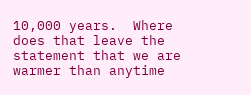10,000 years.  Where does that leave the statement that we are warmer than anytime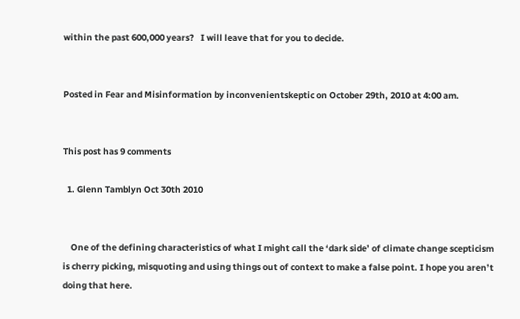within the past 600,000 years?   I will leave that for you to decide.


Posted in Fear and Misinformation by inconvenientskeptic on October 29th, 2010 at 4:00 am.


This post has 9 comments

  1. Glenn Tamblyn Oct 30th 2010


    One of the defining characteristics of what I might call the ‘dark side’ of climate change scepticism is cherry picking, misquoting and using things out of context to make a false point. I hope you aren’t doing that here.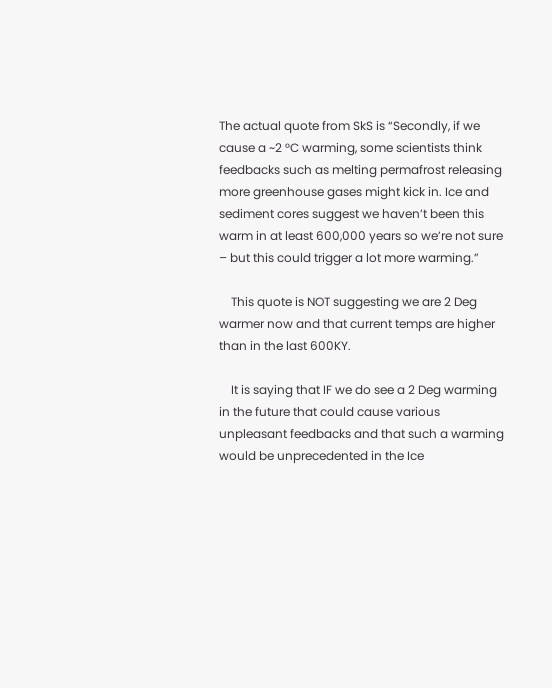The actual quote from SkS is “Secondly, if we cause a ~2 °C warming, some scientists think feedbacks such as melting permafrost releasing more greenhouse gases might kick in. Ice and sediment cores suggest we haven’t been this warm in at least 600,000 years so we’re not sure – but this could trigger a lot more warming.”

    This quote is NOT suggesting we are 2 Deg warmer now and that current temps are higher than in the last 600KY.

    It is saying that IF we do see a 2 Deg warming in the future that could cause various unpleasant feedbacks and that such a warming would be unprecedented in the Ice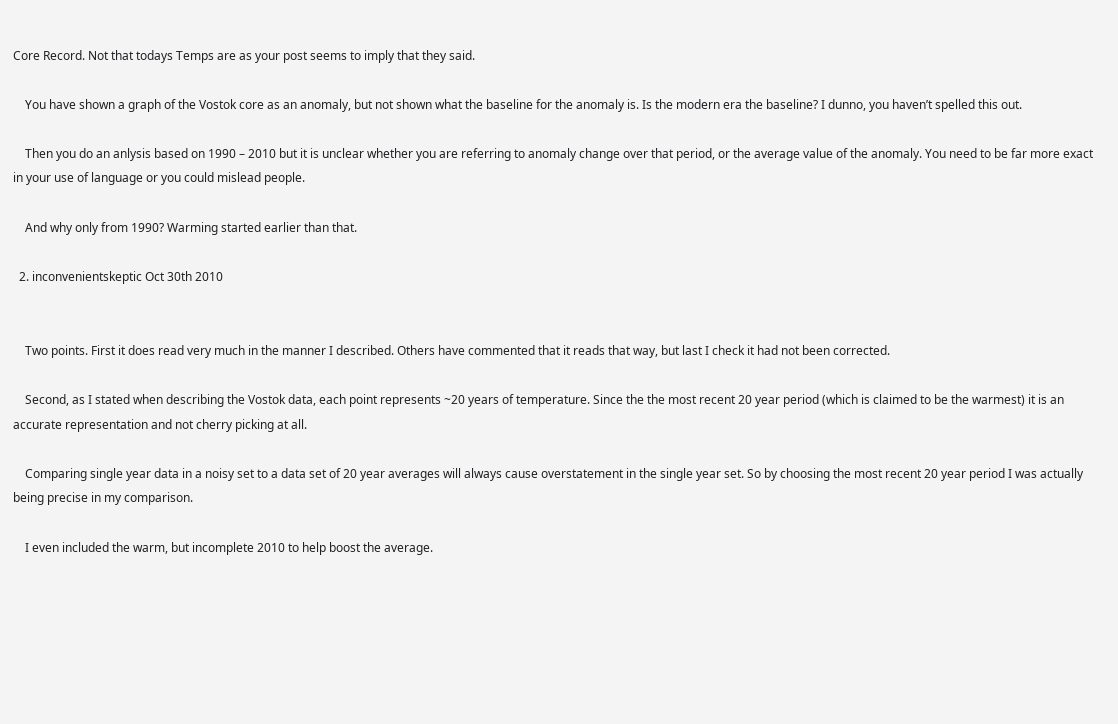Core Record. Not that todays Temps are as your post seems to imply that they said.

    You have shown a graph of the Vostok core as an anomaly, but not shown what the baseline for the anomaly is. Is the modern era the baseline? I dunno, you haven’t spelled this out.

    Then you do an anlysis based on 1990 – 2010 but it is unclear whether you are referring to anomaly change over that period, or the average value of the anomaly. You need to be far more exact in your use of language or you could mislead people.

    And why only from 1990? Warming started earlier than that.

  2. inconvenientskeptic Oct 30th 2010


    Two points. First it does read very much in the manner I described. Others have commented that it reads that way, but last I check it had not been corrected.

    Second, as I stated when describing the Vostok data, each point represents ~20 years of temperature. Since the the most recent 20 year period (which is claimed to be the warmest) it is an accurate representation and not cherry picking at all.

    Comparing single year data in a noisy set to a data set of 20 year averages will always cause overstatement in the single year set. So by choosing the most recent 20 year period I was actually being precise in my comparison.

    I even included the warm, but incomplete 2010 to help boost the average.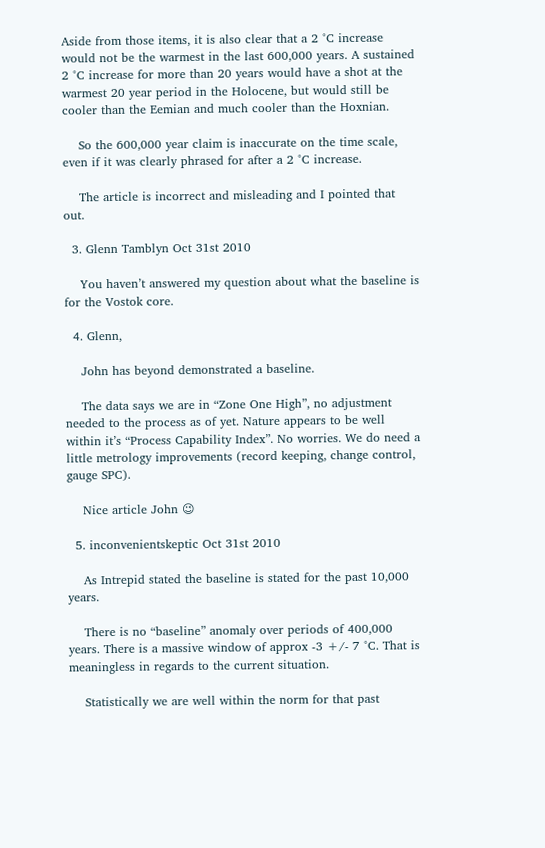Aside from those items, it is also clear that a 2 °C increase would not be the warmest in the last 600,000 years. A sustained 2 °C increase for more than 20 years would have a shot at the warmest 20 year period in the Holocene, but would still be cooler than the Eemian and much cooler than the Hoxnian.

    So the 600,000 year claim is inaccurate on the time scale, even if it was clearly phrased for after a 2 °C increase.

    The article is incorrect and misleading and I pointed that out.

  3. Glenn Tamblyn Oct 31st 2010

    You haven’t answered my question about what the baseline is for the Vostok core.

  4. Glenn,

    John has beyond demonstrated a baseline.

    The data says we are in “Zone One High”, no adjustment needed to the process as of yet. Nature appears to be well within it’s “Process Capability Index”. No worries. We do need a little metrology improvements (record keeping, change control, gauge SPC).

    Nice article John 😉

  5. inconvenientskeptic Oct 31st 2010

    As Intrepid stated the baseline is stated for the past 10,000 years.

    There is no “baseline” anomaly over periods of 400,000 years. There is a massive window of approx -3 +/- 7 °C. That is meaningless in regards to the current situation.

    Statistically we are well within the norm for that past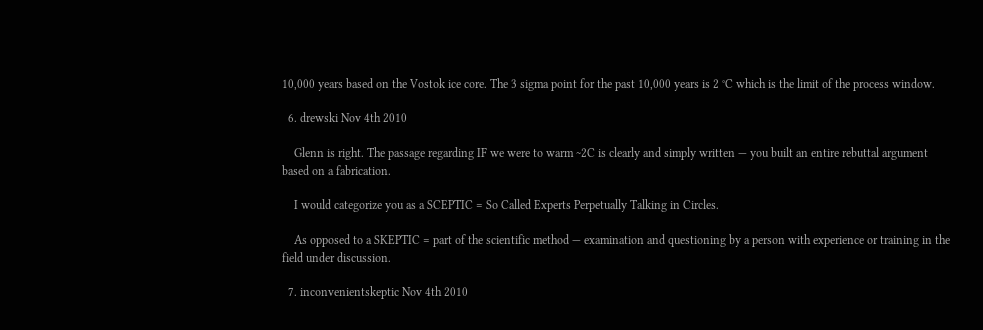10,000 years based on the Vostok ice core. The 3 sigma point for the past 10,000 years is 2 °C which is the limit of the process window.

  6. drewski Nov 4th 2010

    Glenn is right. The passage regarding IF we were to warm ~2C is clearly and simply written — you built an entire rebuttal argument based on a fabrication.

    I would categorize you as a SCEPTIC = So Called Experts Perpetually Talking in Circles.

    As opposed to a SKEPTIC = part of the scientific method — examination and questioning by a person with experience or training in the field under discussion.

  7. inconvenientskeptic Nov 4th 2010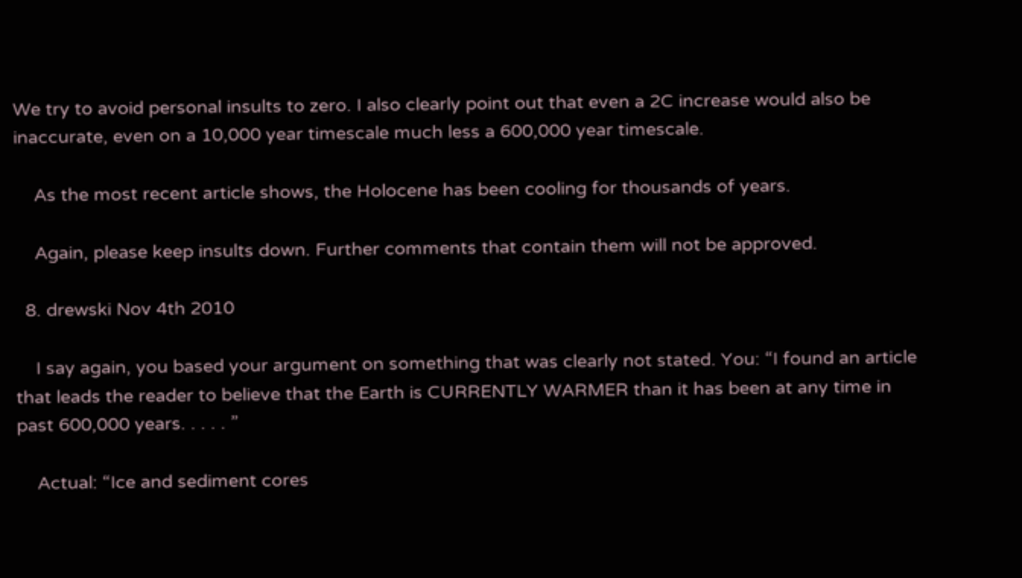We try to avoid personal insults to zero. I also clearly point out that even a 2C increase would also be inaccurate, even on a 10,000 year timescale much less a 600,000 year timescale.

    As the most recent article shows, the Holocene has been cooling for thousands of years.

    Again, please keep insults down. Further comments that contain them will not be approved.

  8. drewski Nov 4th 2010

    I say again, you based your argument on something that was clearly not stated. You: “I found an article that leads the reader to believe that the Earth is CURRENTLY WARMER than it has been at any time in past 600,000 years. . . . . ”

    Actual: “Ice and sediment cores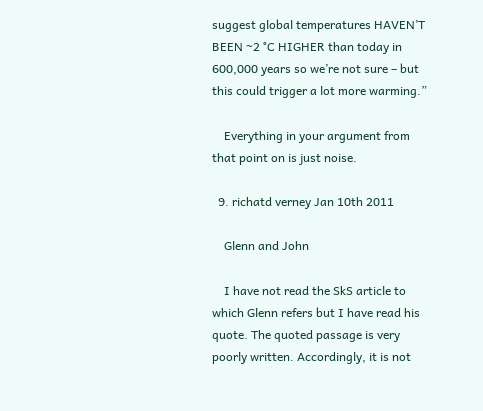suggest global temperatures HAVEN’T BEEN ~2 °C HIGHER than today in 600,000 years so we’re not sure – but this could trigger a lot more warming.”

    Everything in your argument from that point on is just noise.

  9. richatd verney Jan 10th 2011

    Glenn and John

    I have not read the SkS article to which Glenn refers but I have read his quote. The quoted passage is very poorly written. Accordingly, it is not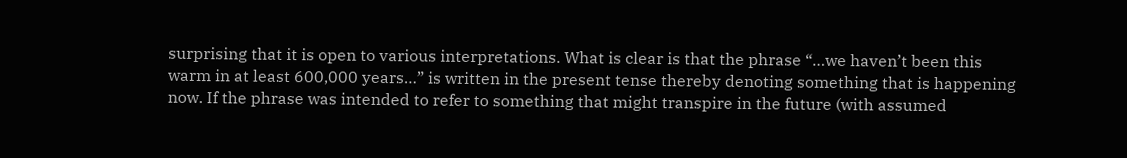surprising that it is open to various interpretations. What is clear is that the phrase “…we haven’t been this warm in at least 600,000 years…” is written in the present tense thereby denoting something that is happening now. If the phrase was intended to refer to something that might transpire in the future (with assumed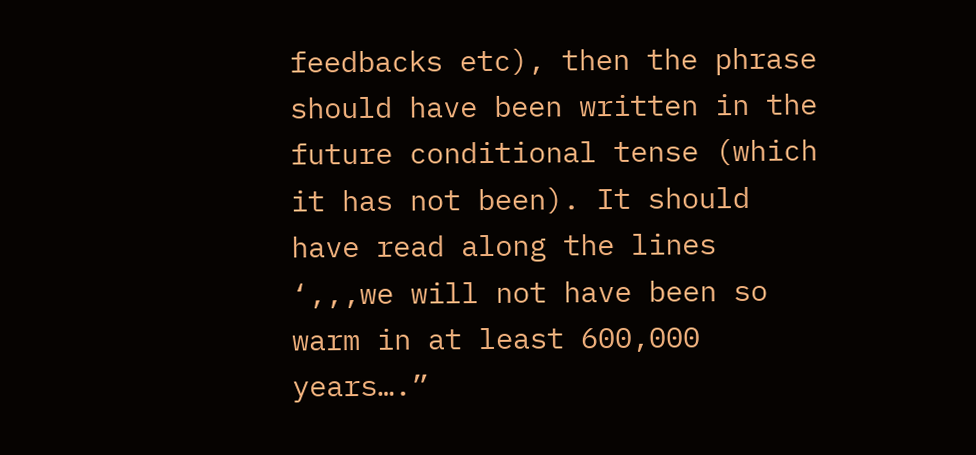feedbacks etc), then the phrase should have been written in the future conditional tense (which it has not been). It should have read along the lines ‘,,,we will not have been so warm in at least 600,000 years….”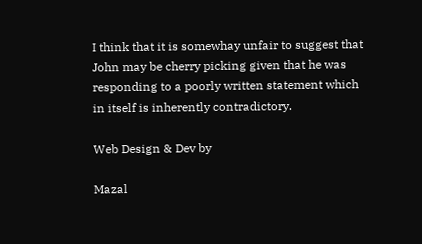I think that it is somewhay unfair to suggest that John may be cherry picking given that he was responding to a poorly written statement which in itself is inherently contradictory.

Web Design & Dev by

Mazal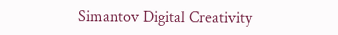Simantov Digital Creativity